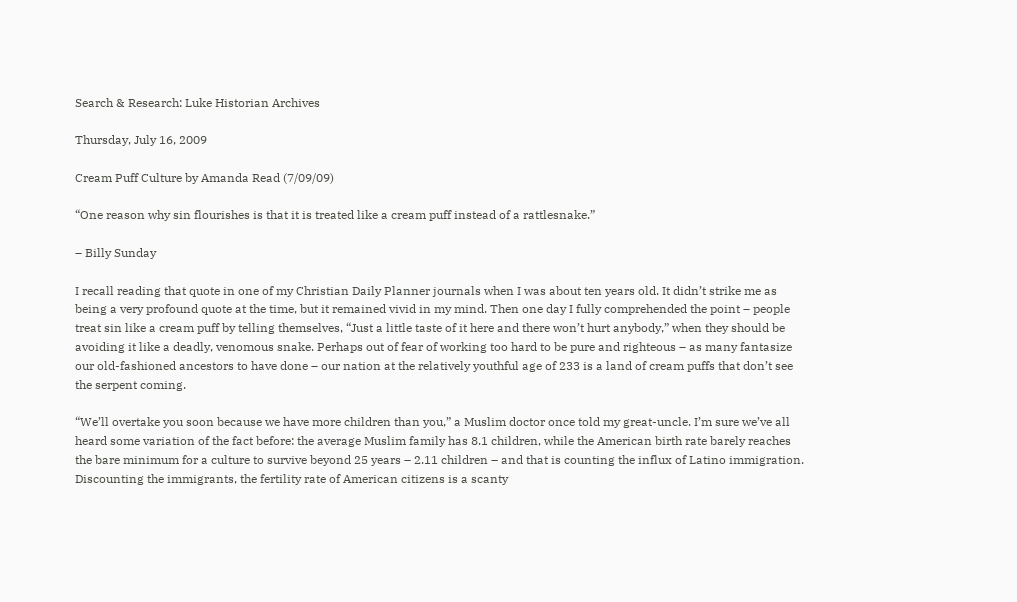Search & Research: Luke Historian Archives

Thursday, July 16, 2009

Cream Puff Culture by Amanda Read (7/09/09)

“One reason why sin flourishes is that it is treated like a cream puff instead of a rattlesnake.”

– Billy Sunday

I recall reading that quote in one of my Christian Daily Planner journals when I was about ten years old. It didn’t strike me as being a very profound quote at the time, but it remained vivid in my mind. Then one day I fully comprehended the point – people treat sin like a cream puff by telling themselves, “Just a little taste of it here and there won’t hurt anybody,” when they should be avoiding it like a deadly, venomous snake. Perhaps out of fear of working too hard to be pure and righteous – as many fantasize our old-fashioned ancestors to have done – our nation at the relatively youthful age of 233 is a land of cream puffs that don’t see the serpent coming.

“We’ll overtake you soon because we have more children than you,” a Muslim doctor once told my great-uncle. I’m sure we’ve all heard some variation of the fact before: the average Muslim family has 8.1 children, while the American birth rate barely reaches the bare minimum for a culture to survive beyond 25 years – 2.11 children – and that is counting the influx of Latino immigration. Discounting the immigrants, the fertility rate of American citizens is a scanty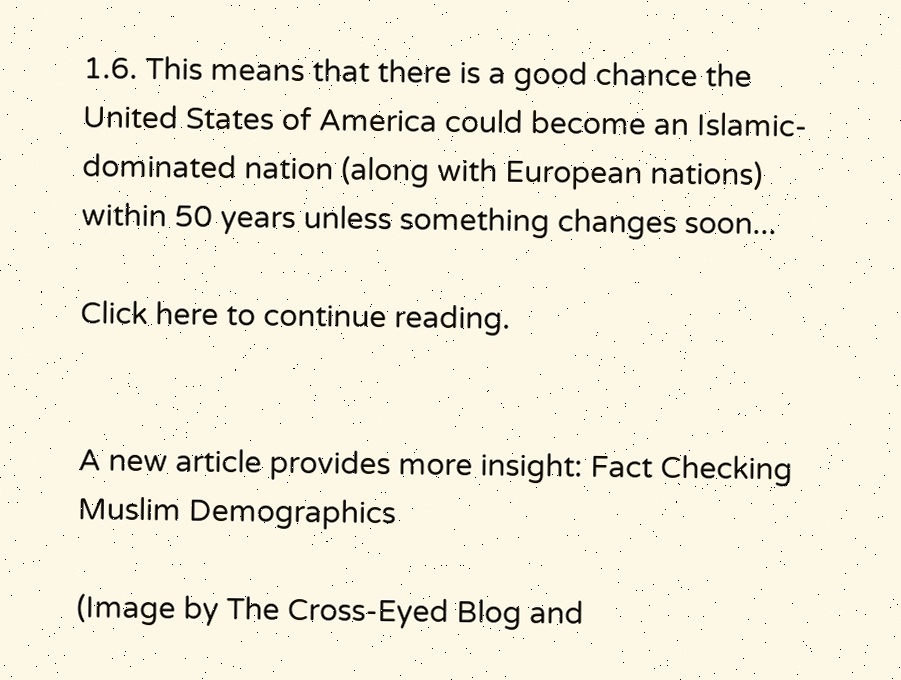1.6. This means that there is a good chance the United States of America could become an Islamic-dominated nation (along with European nations) within 50 years unless something changes soon...

Click here to continue reading.


A new article provides more insight: Fact Checking Muslim Demographics

(Image by The Cross-Eyed Blog and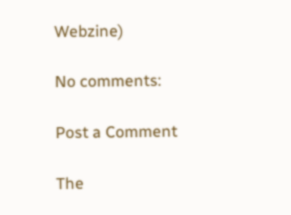Webzine)

No comments:

Post a Comment

The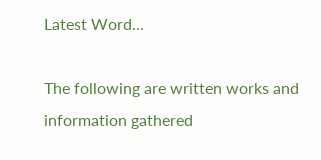Latest Word...

The following are written works and information gathered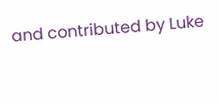and contributed by Luke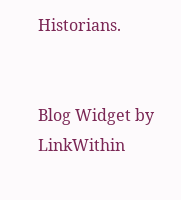Historians.


Blog Widget by LinkWithin